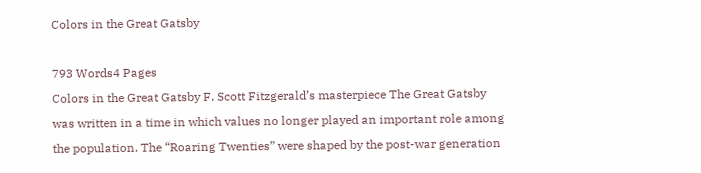Colors in the Great Gatsby

793 Words4 Pages
Colors in the Great Gatsby F. Scott Fitzgerald’s masterpiece The Great Gatsby was written in a time in which values no longer played an important role among the population. The “Roaring Twenties” were shaped by the post-war generation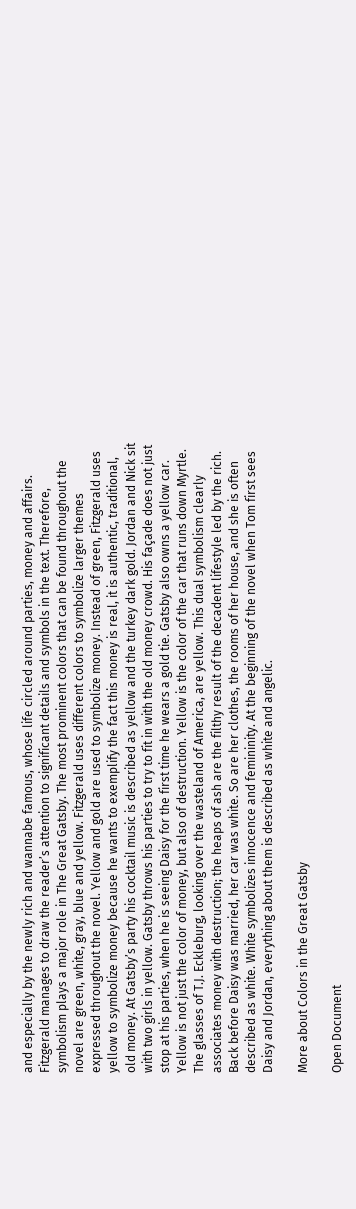and especially by the newly rich and wannabe famous, whose life circled around parties, money and affairs. Fitzgerald manages to draw the reader’s attention to significant details and symbols in the text. Therefore, symbolism plays a major role in The Great Gatsby. The most prominent colors that can be found throughout the novel are green, white, gray, blue and yellow. Fitzgerald uses different colors to symbolize larger themes expressed throughout the novel. Yellow and gold are used to symbolize money. Instead of green, Fitzgerald uses yellow to symbolize money because he wants to exemplify the fact this money is real, it is authentic, traditional, old money. At Gatsby’s party his cocktail music is described as yellow and the turkey dark gold. Jordan and Nick sit with two girls in yellow. Gatsby throws his parties to try to fit in with the old money crowd. His façade does not just stop at his parties, when he is seeing Daisy for the first time he wears a gold tie. Gatsby also owns a yellow car. Yellow is not just the color of money, but also of destruction. Yellow is the color of the car that runs down Myrtle. The glasses of T.J. Eckleburg, looking over the wasteland of America, are yellow. This dual symbolism clearly associates money with destruction; the heaps of ash are the filthy result of the decadent lifestyle led by the rich. Back before Daisy was married, her car was white. So are her clothes, the rooms of her house, and she is often described as white. White symbolizes innocence and femininity. At the beginning of the novel when Tom first sees Daisy and Jordan, everything about them is described as white and angelic.

More about Colors in the Great Gatsby

Open Document